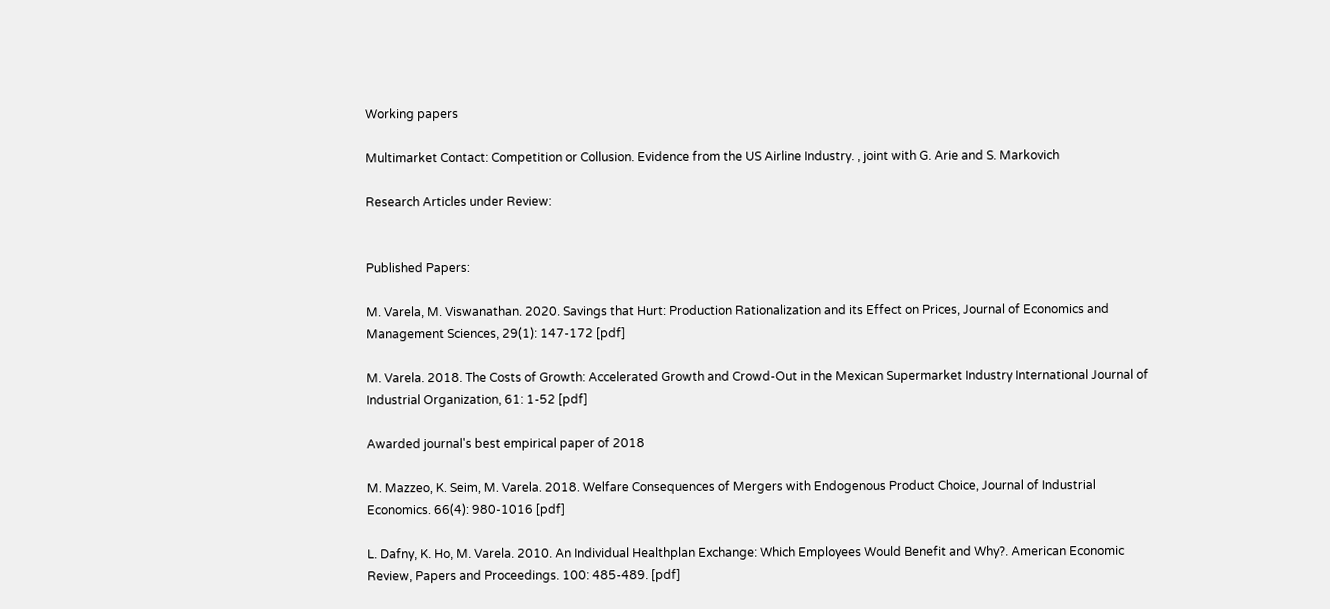Working papers

Multimarket Contact: Competition or Collusion. Evidence from the US Airline Industry. , joint with G. Arie and S. Markovich

Research Articles under Review:


Published Papers:

M. Varela, M. Viswanathan. 2020. Savings that Hurt: Production Rationalization and its Effect on Prices, Journal of Economics and Management Sciences, 29(1): 147-172 [pdf]

M. Varela. 2018. The Costs of Growth: Accelerated Growth and Crowd-Out in the Mexican Supermarket Industry International Journal of Industrial Organization, 61: 1-52 [pdf]

Awarded journal's best empirical paper of 2018

M. Mazzeo, K. Seim, M. Varela. 2018. Welfare Consequences of Mergers with Endogenous Product Choice, Journal of Industrial Economics. 66(4): 980-1016 [pdf]

L. Dafny, K. Ho, M. Varela. 2010. An Individual Healthplan Exchange: Which Employees Would Benefit and Why?. American Economic Review, Papers and Proceedings. 100: 485-489. [pdf]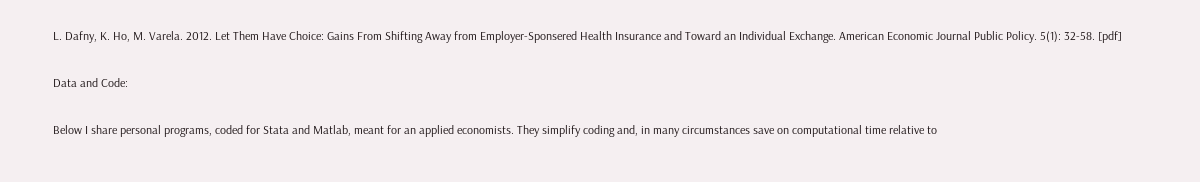L. Dafny, K. Ho, M. Varela. 2012. Let Them Have Choice: Gains From Shifting Away from Employer-Sponsered Health Insurance and Toward an Individual Exchange. American Economic Journal Public Policy. 5(1): 32-58. [pdf]

Data and Code:

Below I share personal programs, coded for Stata and Matlab, meant for an applied economists. They simplify coding and, in many circumstances save on computational time relative to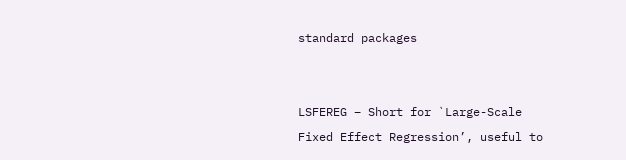standard packages


LSFEREG – Short for `Large-Scale Fixed Effect Regression’, useful to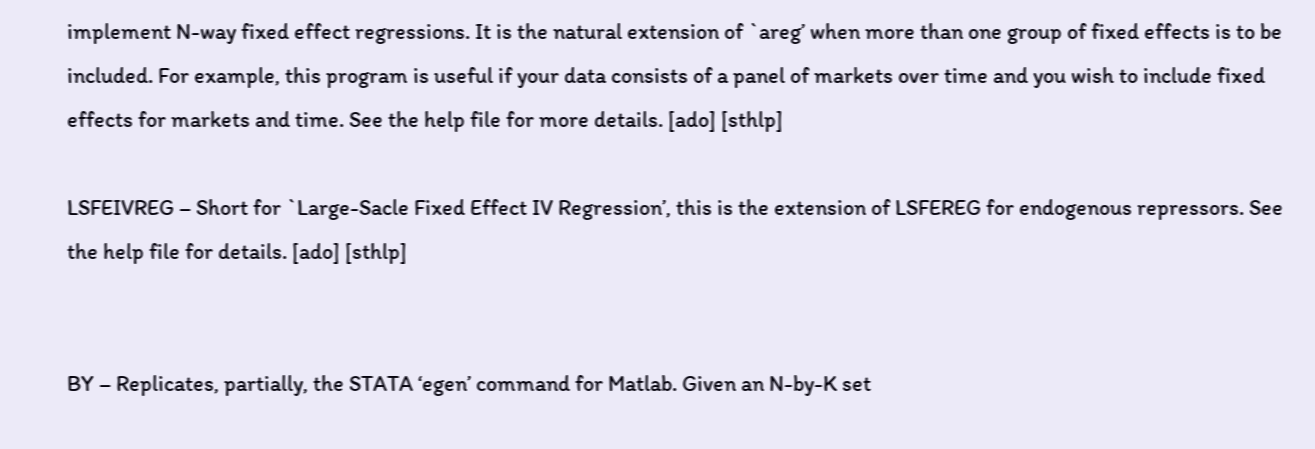implement N-way fixed effect regressions. It is the natural extension of `areg’ when more than one group of fixed effects is to be included. For example, this program is useful if your data consists of a panel of markets over time and you wish to include fixed effects for markets and time. See the help file for more details. [ado] [sthlp]

LSFEIVREG – Short for `Large-Sacle Fixed Effect IV Regression’, this is the extension of LSFEREG for endogenous repressors. See the help file for details. [ado] [sthlp]


BY – Replicates, partially, the STATA ‘egen’ command for Matlab. Given an N-by-K set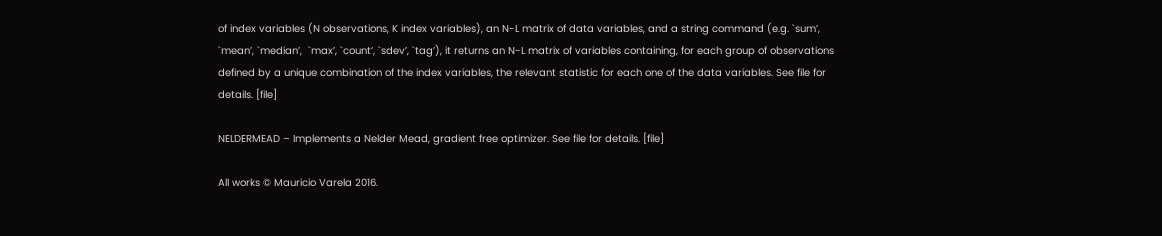of index variables (N observations, K index variables), an N-L matrix of data variables, and a string command (e.g. `sum’, `mean’, `median’,  `max’, `count’, `sdev’, `tag’), it returns an N-L matrix of variables containing, for each group of observations defined by a unique combination of the index variables, the relevant statistic for each one of the data variables. See file for details. [file]

NELDERMEAD – Implements a Nelder Mead, gradient free optimizer. See file for details. [file]

All works © Mauricio Varela 2016.